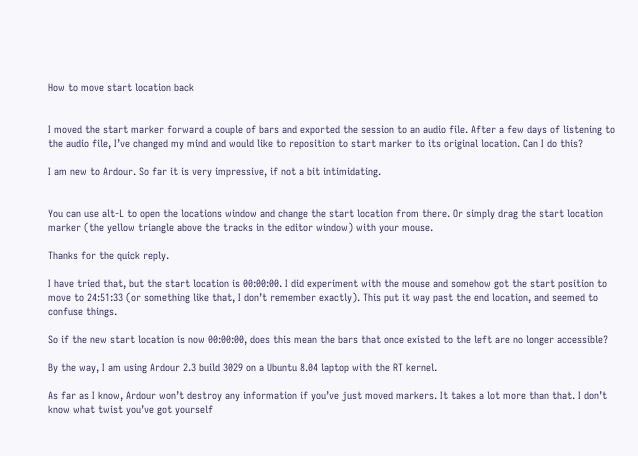How to move start location back


I moved the start marker forward a couple of bars and exported the session to an audio file. After a few days of listening to the audio file, I’ve changed my mind and would like to reposition to start marker to its original location. Can I do this?

I am new to Ardour. So far it is very impressive, if not a bit intimidating.


You can use alt-L to open the locations window and change the start location from there. Or simply drag the start location marker (the yellow triangle above the tracks in the editor window) with your mouse.

Thanks for the quick reply.

I have tried that, but the start location is 00:00:00. I did experiment with the mouse and somehow got the start position to move to 24:51:33 (or something like that, I don’t remember exactly). This put it way past the end location, and seemed to confuse things.

So if the new start location is now 00:00:00, does this mean the bars that once existed to the left are no longer accessible?

By the way, I am using Ardour 2.3 build 3029 on a Ubuntu 8.04 laptop with the RT kernel.

As far as I know, Ardour won’t destroy any information if you’ve just moved markers. It takes a lot more than that. I don’t know what twist you’ve got yourself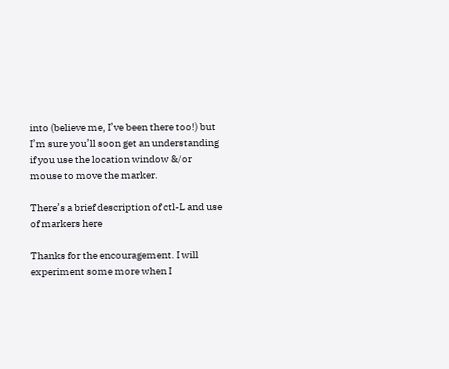into (believe me, I’ve been there too!) but I’m sure you’ll soon get an understanding if you use the location window &/or mouse to move the marker.

There’s a brief description of ctl-L and use of markers here

Thanks for the encouragement. I will experiment some more when I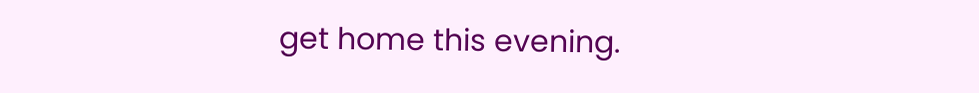get home this evening.